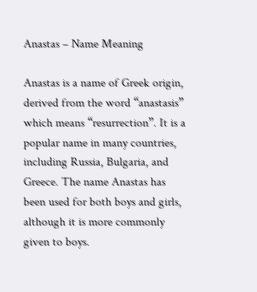Anastas – Name Meaning

Anastas is a name of Greek origin, derived from the word “anastasis” which means “resurrection”. It is a popular name in many countries, including Russia, Bulgaria, and Greece. The name Anastas has been used for both boys and girls, although it is more commonly given to boys.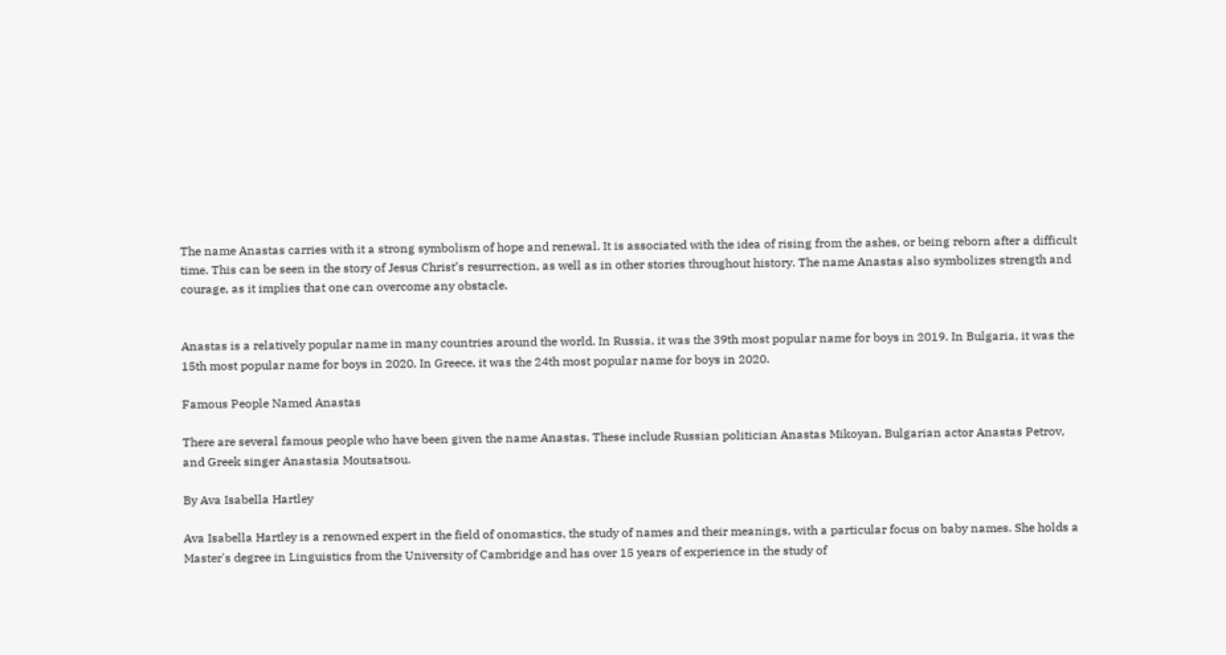The name Anastas carries with it a strong symbolism of hope and renewal. It is associated with the idea of rising from the ashes, or being reborn after a difficult time. This can be seen in the story of Jesus Christ’s resurrection, as well as in other stories throughout history. The name Anastas also symbolizes strength and courage, as it implies that one can overcome any obstacle.


Anastas is a relatively popular name in many countries around the world. In Russia, it was the 39th most popular name for boys in 2019. In Bulgaria, it was the 15th most popular name for boys in 2020. In Greece, it was the 24th most popular name for boys in 2020.

Famous People Named Anastas

There are several famous people who have been given the name Anastas. These include Russian politician Anastas Mikoyan, Bulgarian actor Anastas Petrov, and Greek singer Anastasia Moutsatsou.

By Ava Isabella Hartley

Ava Isabella Hartley is a renowned expert in the field of onomastics, the study of names and their meanings, with a particular focus on baby names. She holds a Master's degree in Linguistics from the University of Cambridge and has over 15 years of experience in the study of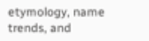etymology, name trends, and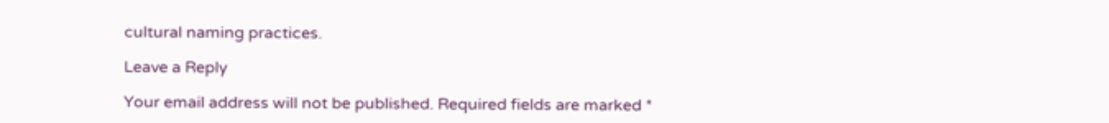cultural naming practices.

Leave a Reply

Your email address will not be published. Required fields are marked *